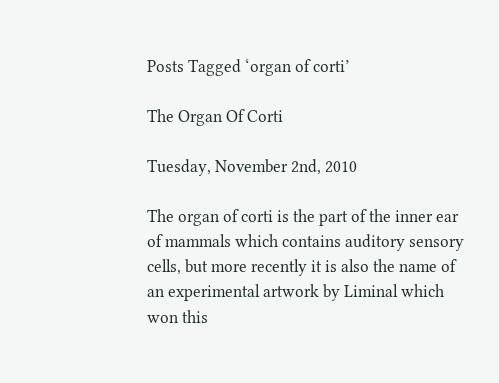Posts Tagged ‘organ of corti’

The Organ Of Corti

Tuesday, November 2nd, 2010

The organ of corti is the part of the inner ear of mammals which contains auditory sensory cells, but more recently it is also the name of an experimental artwork by Liminal which won this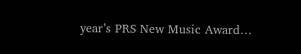year’s PRS New Music Award…